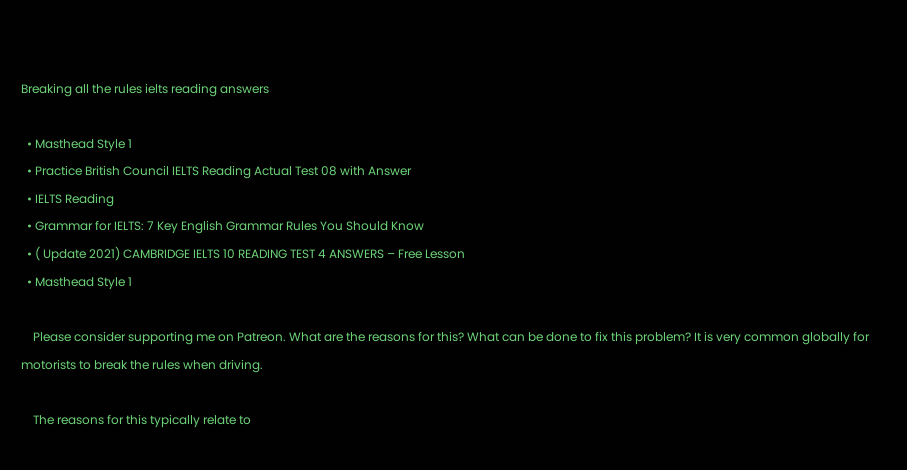Breaking all the rules ielts reading answers

  • Masthead Style 1
  • Practice British Council IELTS Reading Actual Test 08 with Answer
  • IELTS Reading
  • Grammar for IELTS: 7 Key English Grammar Rules You Should Know
  • ( Update 2021) CAMBRIDGE IELTS 10 READING TEST 4 ANSWERS – Free Lesson
  • Masthead Style 1

    Please consider supporting me on Patreon. What are the reasons for this? What can be done to fix this problem? It is very common globally for motorists to break the rules when driving.

    The reasons for this typically relate to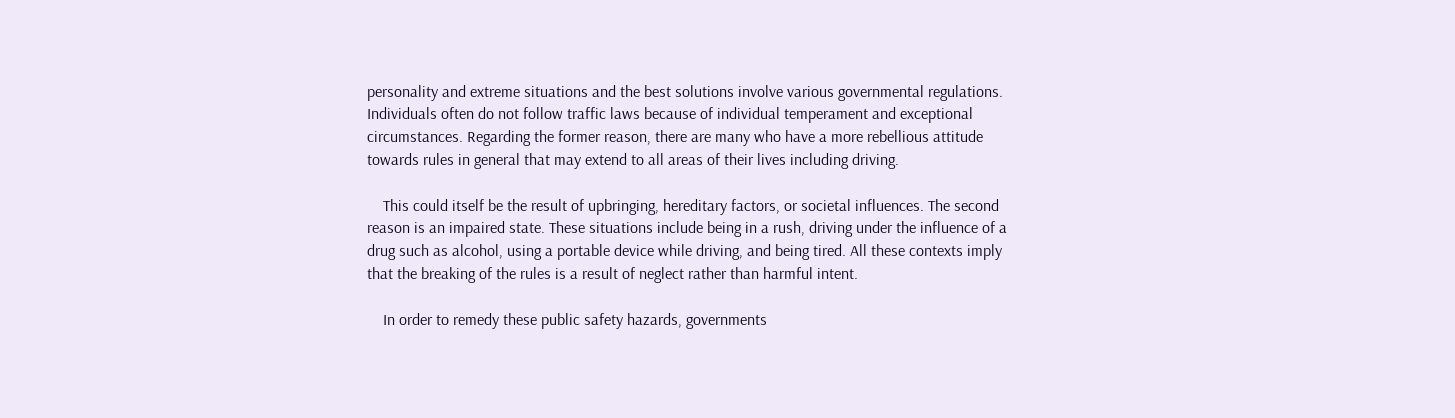personality and extreme situations and the best solutions involve various governmental regulations. Individuals often do not follow traffic laws because of individual temperament and exceptional circumstances. Regarding the former reason, there are many who have a more rebellious attitude towards rules in general that may extend to all areas of their lives including driving.

    This could itself be the result of upbringing, hereditary factors, or societal influences. The second reason is an impaired state. These situations include being in a rush, driving under the influence of a drug such as alcohol, using a portable device while driving, and being tired. All these contexts imply that the breaking of the rules is a result of neglect rather than harmful intent.

    In order to remedy these public safety hazards, governments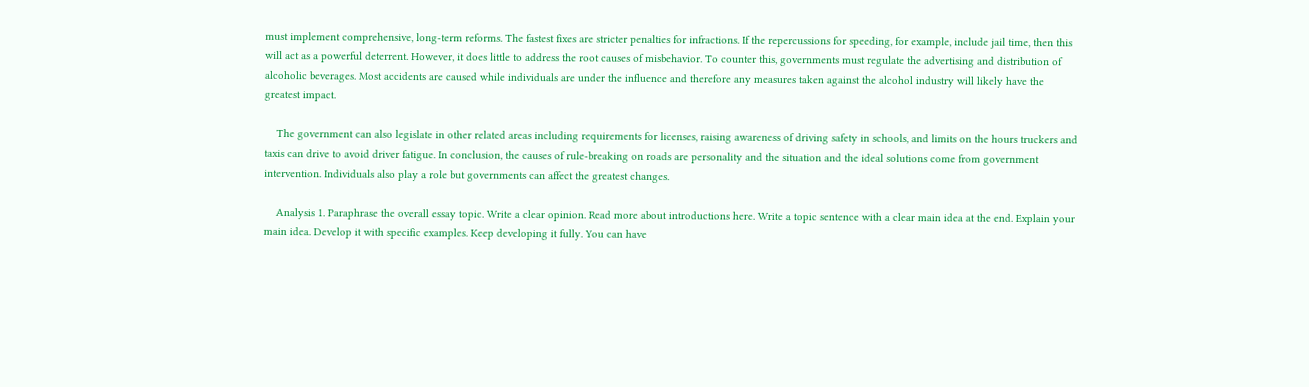must implement comprehensive, long-term reforms. The fastest fixes are stricter penalties for infractions. If the repercussions for speeding, for example, include jail time, then this will act as a powerful deterrent. However, it does little to address the root causes of misbehavior. To counter this, governments must regulate the advertising and distribution of alcoholic beverages. Most accidents are caused while individuals are under the influence and therefore any measures taken against the alcohol industry will likely have the greatest impact.

    The government can also legislate in other related areas including requirements for licenses, raising awareness of driving safety in schools, and limits on the hours truckers and taxis can drive to avoid driver fatigue. In conclusion, the causes of rule-breaking on roads are personality and the situation and the ideal solutions come from government intervention. Individuals also play a role but governments can affect the greatest changes.

    Analysis 1. Paraphrase the overall essay topic. Write a clear opinion. Read more about introductions here. Write a topic sentence with a clear main idea at the end. Explain your main idea. Develop it with specific examples. Keep developing it fully. You can have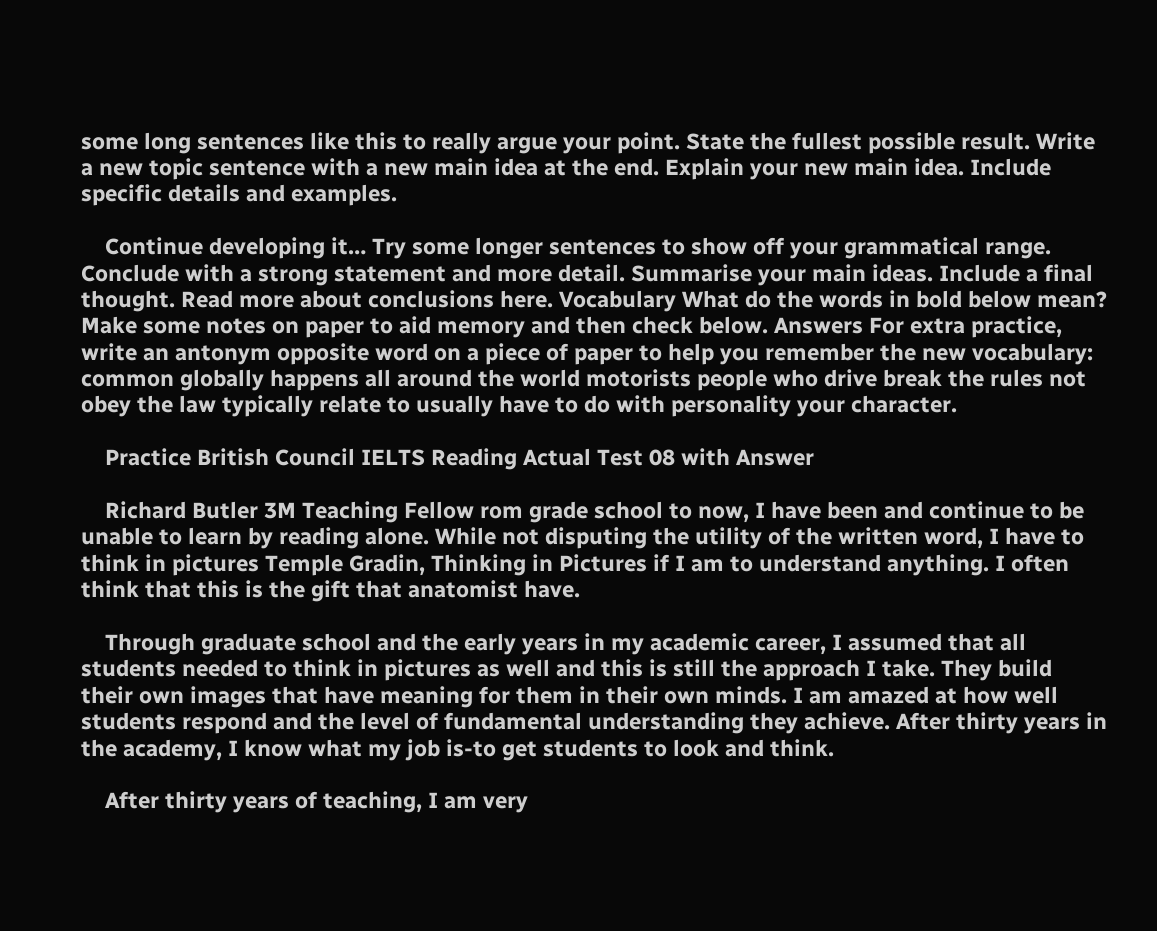some long sentences like this to really argue your point. State the fullest possible result. Write a new topic sentence with a new main idea at the end. Explain your new main idea. Include specific details and examples.

    Continue developing it… Try some longer sentences to show off your grammatical range. Conclude with a strong statement and more detail. Summarise your main ideas. Include a final thought. Read more about conclusions here. Vocabulary What do the words in bold below mean? Make some notes on paper to aid memory and then check below. Answers For extra practice, write an antonym opposite word on a piece of paper to help you remember the new vocabulary: common globally happens all around the world motorists people who drive break the rules not obey the law typically relate to usually have to do with personality your character.

    Practice British Council IELTS Reading Actual Test 08 with Answer

    Richard Butler 3M Teaching Fellow rom grade school to now, I have been and continue to be unable to learn by reading alone. While not disputing the utility of the written word, I have to think in pictures Temple Gradin, Thinking in Pictures if I am to understand anything. I often think that this is the gift that anatomist have.

    Through graduate school and the early years in my academic career, I assumed that all students needed to think in pictures as well and this is still the approach I take. They build their own images that have meaning for them in their own minds. I am amazed at how well students respond and the level of fundamental understanding they achieve. After thirty years in the academy, I know what my job is-to get students to look and think.

    After thirty years of teaching, I am very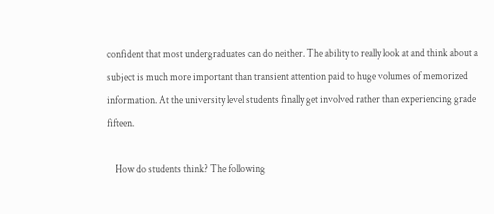confident that most undergraduates can do neither. The ability to really look at and think about a subject is much more important than transient attention paid to huge volumes of memorized information. At the university level students finally get involved rather than experiencing grade fifteen.

    How do students think? The following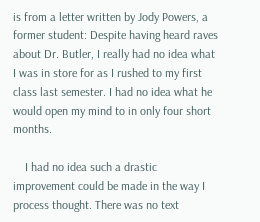is from a letter written by Jody Powers, a former student: Despite having heard raves about Dr. Butler, I really had no idea what I was in store for as I rushed to my first class last semester. I had no idea what he would open my mind to in only four short months.

    I had no idea such a drastic improvement could be made in the way I process thought. There was no text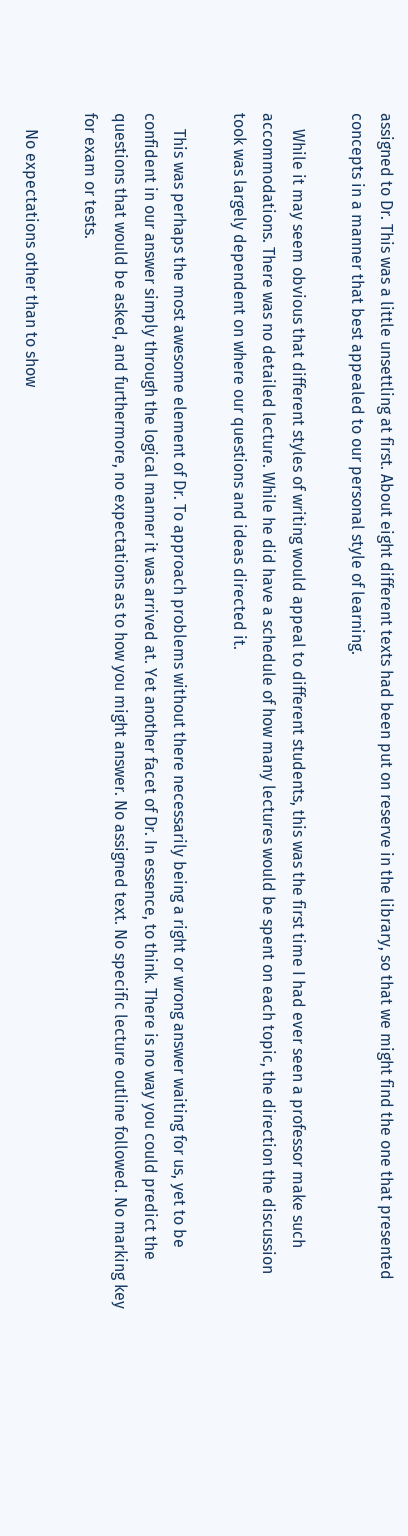assigned to Dr. This was a little unsettling at first. About eight different texts had been put on reserve in the library, so that we might find the one that presented concepts in a manner that best appealed to our personal style of learning.

    While it may seem obvious that different styles of writing would appeal to different students, this was the first time I had ever seen a professor make such accommodations. There was no detailed lecture. While he did have a schedule of how many lectures would be spent on each topic, the direction the discussion took was largely dependent on where our questions and ideas directed it.

    This was perhaps the most awesome element of Dr. To approach problems without there necessarily being a right or wrong answer waiting for us, yet to be confident in our answer simply through the logical manner it was arrived at. Yet another facet of Dr. In essence, to think. There is no way you could predict the questions that would be asked, and furthermore, no expectations as to how you might answer. No assigned text. No specific lecture outline followed. No marking key for exam or tests.

    No expectations other than to show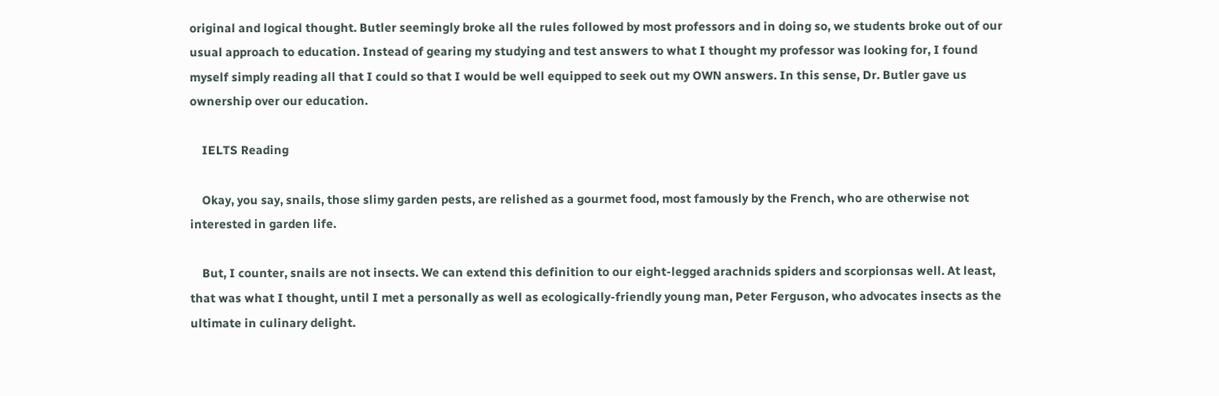original and logical thought. Butler seemingly broke all the rules followed by most professors and in doing so, we students broke out of our usual approach to education. Instead of gearing my studying and test answers to what I thought my professor was looking for, I found myself simply reading all that I could so that I would be well equipped to seek out my OWN answers. In this sense, Dr. Butler gave us ownership over our education.

    IELTS Reading

    Okay, you say, snails, those slimy garden pests, are relished as a gourmet food, most famously by the French, who are otherwise not interested in garden life.

    But, I counter, snails are not insects. We can extend this definition to our eight-legged arachnids spiders and scorpionsas well. At least, that was what I thought, until I met a personally as well as ecologically-friendly young man, Peter Ferguson, who advocates insects as the ultimate in culinary delight.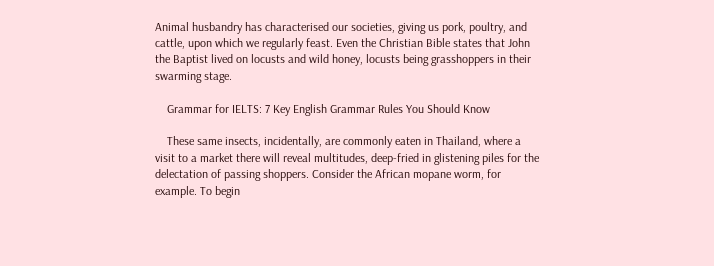Animal husbandry has characterised our societies, giving us pork, poultry, and cattle, upon which we regularly feast. Even the Christian Bible states that John the Baptist lived on locusts and wild honey, locusts being grasshoppers in their swarming stage.

    Grammar for IELTS: 7 Key English Grammar Rules You Should Know

    These same insects, incidentally, are commonly eaten in Thailand, where a visit to a market there will reveal multitudes, deep-fried in glistening piles for the delectation of passing shoppers. Consider the African mopane worm, for example. To begin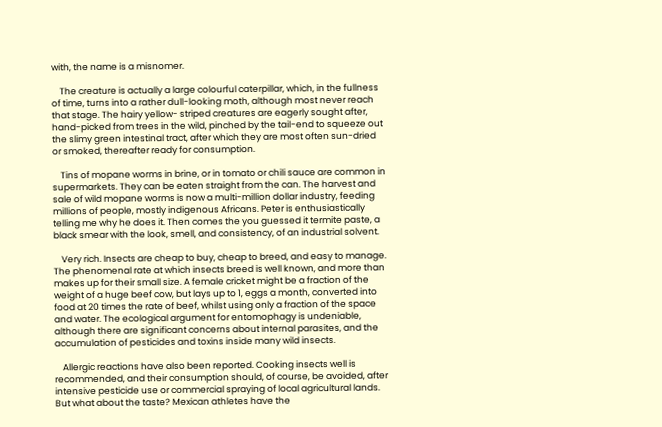with, the name is a misnomer.

    The creature is actually a large colourful caterpillar, which, in the fullness of time, turns into a rather dull-looking moth, although most never reach that stage. The hairy yellow- striped creatures are eagerly sought after, hand-picked from trees in the wild, pinched by the tail-end to squeeze out the slimy green intestinal tract, after which they are most often sun-dried or smoked, thereafter ready for consumption.

    Tins of mopane worms in brine, or in tomato or chili sauce are common in supermarkets. They can be eaten straight from the can. The harvest and sale of wild mopane worms is now a multi-million dollar industry, feeding millions of people, mostly indigenous Africans. Peter is enthusiastically telling me why he does it. Then comes the you guessed it termite paste, a black smear with the look, smell, and consistency, of an industrial solvent.

    Very rich. Insects are cheap to buy, cheap to breed, and easy to manage. The phenomenal rate at which insects breed is well known, and more than makes up for their small size. A female cricket might be a fraction of the weight of a huge beef cow, but lays up to 1, eggs a month, converted into food at 20 times the rate of beef, whilst using only a fraction of the space and water. The ecological argument for entomophagy is undeniable, although there are significant concerns about internal parasites, and the accumulation of pesticides and toxins inside many wild insects.

    Allergic reactions have also been reported. Cooking insects well is recommended, and their consumption should, of course, be avoided, after intensive pesticide use or commercial spraying of local agricultural lands. But what about the taste? Mexican athletes have the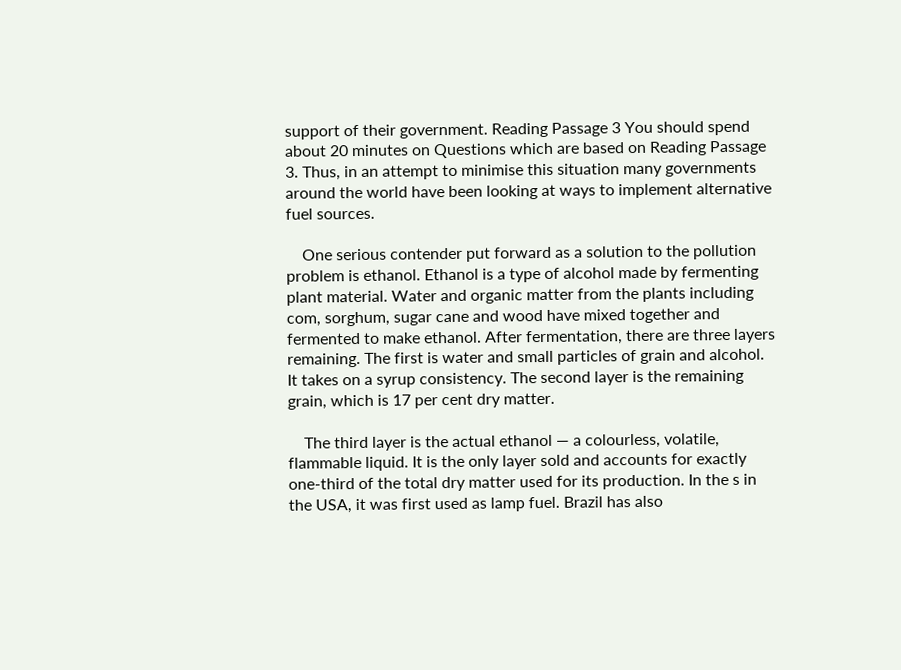support of their government. Reading Passage 3 You should spend about 20 minutes on Questions which are based on Reading Passage 3. Thus, in an attempt to minimise this situation many governments around the world have been looking at ways to implement alternative fuel sources.

    One serious contender put forward as a solution to the pollution problem is ethanol. Ethanol is a type of alcohol made by fermenting plant material. Water and organic matter from the plants including com, sorghum, sugar cane and wood have mixed together and fermented to make ethanol. After fermentation, there are three layers remaining. The first is water and small particles of grain and alcohol. It takes on a syrup consistency. The second layer is the remaining grain, which is 17 per cent dry matter.

    The third layer is the actual ethanol — a colourless, volatile, flammable liquid. It is the only layer sold and accounts for exactly one-third of the total dry matter used for its production. In the s in the USA, it was first used as lamp fuel. Brazil has also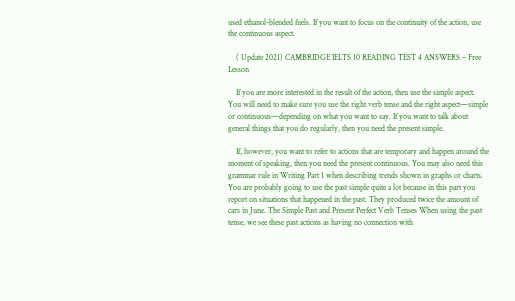used ethanol-blended fuels. If you want to focus on the continuity of the action, use the continuous aspect.

    ( Update 2021) CAMBRIDGE IELTS 10 READING TEST 4 ANSWERS – Free Lesson

    If you are more interested in the result of the action, then use the simple aspect. You will need to make sure you use the right verb tense and the right aspect—simple or continuous—depending on what you want to say. If you want to talk about general things that you do regularly, then you need the present simple.

    If, however, you want to refer to actions that are temporary and happen around the moment of speaking, then you need the present continuous. You may also need this grammar rule in Writing Part 1 when describing trends shown in graphs or charts. You are probably going to use the past simple quite a lot because in this part you report on situations that happened in the past. They produced twice the amount of cars in June. The Simple Past and Present Perfect Verb Tenses When using the past tense, we see these past actions as having no connection with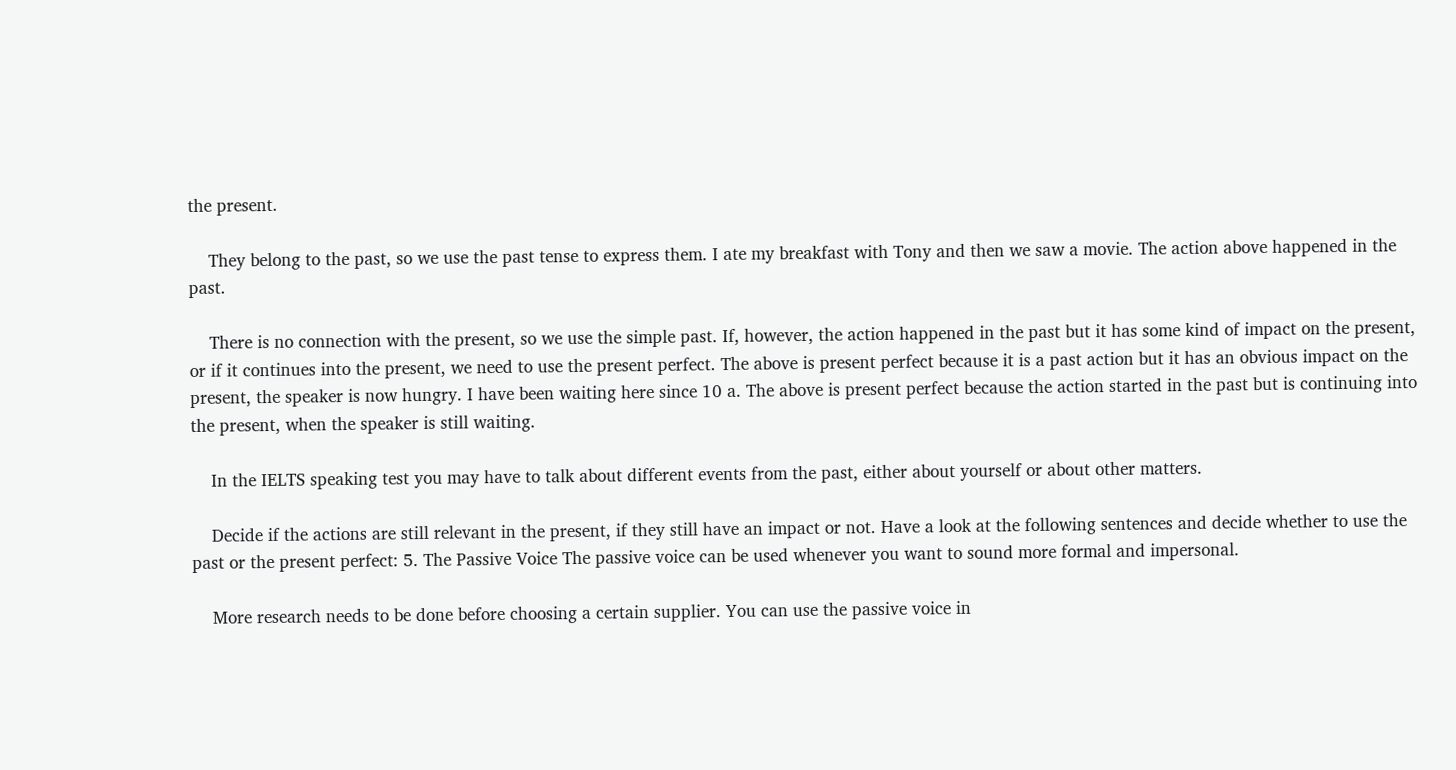the present.

    They belong to the past, so we use the past tense to express them. I ate my breakfast with Tony and then we saw a movie. The action above happened in the past.

    There is no connection with the present, so we use the simple past. If, however, the action happened in the past but it has some kind of impact on the present, or if it continues into the present, we need to use the present perfect. The above is present perfect because it is a past action but it has an obvious impact on the present, the speaker is now hungry. I have been waiting here since 10 a. The above is present perfect because the action started in the past but is continuing into the present, when the speaker is still waiting.

    In the IELTS speaking test you may have to talk about different events from the past, either about yourself or about other matters.

    Decide if the actions are still relevant in the present, if they still have an impact or not. Have a look at the following sentences and decide whether to use the past or the present perfect: 5. The Passive Voice The passive voice can be used whenever you want to sound more formal and impersonal.

    More research needs to be done before choosing a certain supplier. You can use the passive voice in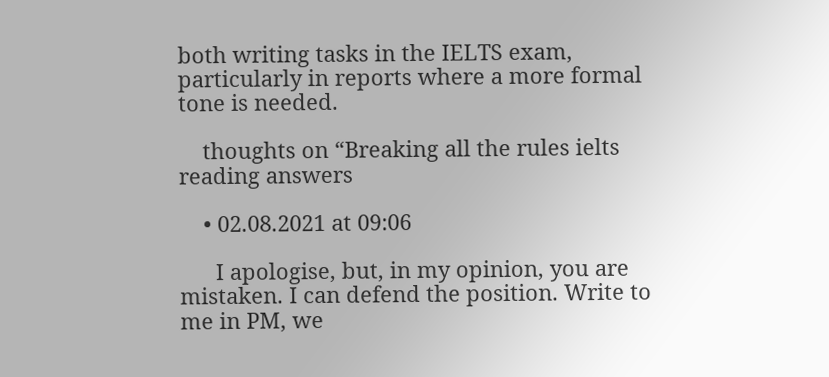both writing tasks in the IELTS exam, particularly in reports where a more formal tone is needed.

    thoughts on “Breaking all the rules ielts reading answers

    • 02.08.2021 at 09:06

      I apologise, but, in my opinion, you are mistaken. I can defend the position. Write to me in PM, we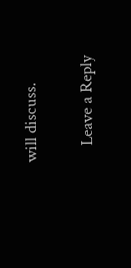will discuss.


    Leave a Reply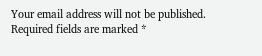Your email address will not be published. Required fields are marked *